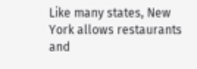Like many states, New York allows restaurants and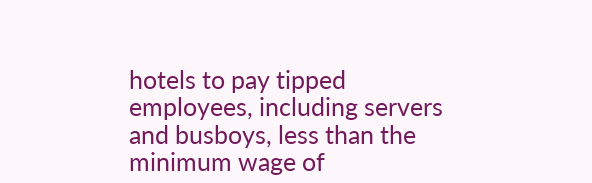hotels to pay tipped employees, including servers and busboys, less than the minimum wage of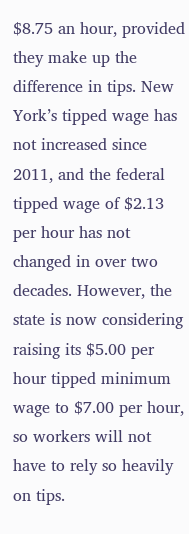$8.75 an hour, provided they make up the difference in tips. New York’s tipped wage has not increased since 2011, and the federal tipped wage of $2.13 per hour has not changed in over two decades. However, the state is now considering raising its $5.00 per hour tipped minimum wage to $7.00 per hour, so workers will not have to rely so heavily on tips.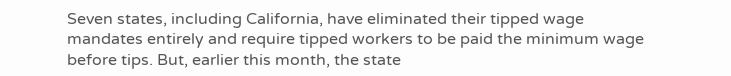Seven states, including California, have eliminated their tipped wage mandates entirely and require tipped workers to be paid the minimum wage before tips. But, earlier this month, the state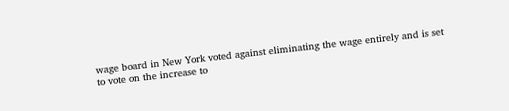wage board in New York voted against eliminating the wage entirely and is set to vote on the increase to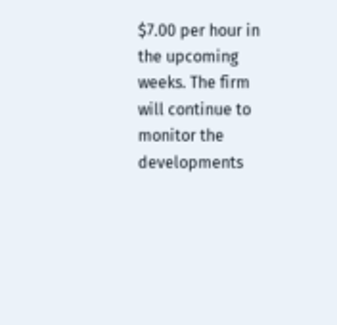$7.00 per hour in the upcoming weeks. The firm will continue to monitor the developments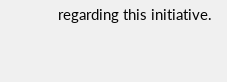regarding this initiative.